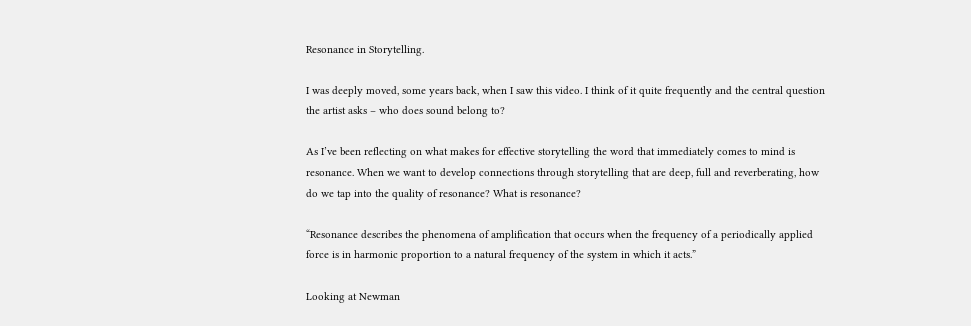Resonance in Storytelling.

I was deeply moved, some years back, when I saw this video. I think of it quite frequently and the central question the artist asks – who does sound belong to?

As I’ve been reflecting on what makes for effective storytelling the word that immediately comes to mind is resonance. When we want to develop connections through storytelling that are deep, full and reverberating, how do we tap into the quality of resonance? What is resonance?

“Resonance describes the phenomena of amplification that occurs when the frequency of a periodically applied force is in harmonic proportion to a natural frequency of the system in which it acts.”

Looking at Newman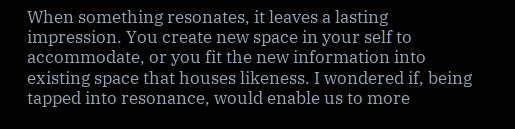When something resonates, it leaves a lasting impression. You create new space in your self to accommodate, or you fit the new information into existing space that houses likeness. I wondered if, being tapped into resonance, would enable us to more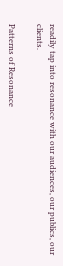readily tap into resonance with our audiences, our publics, our clients.

Patterns of Resonance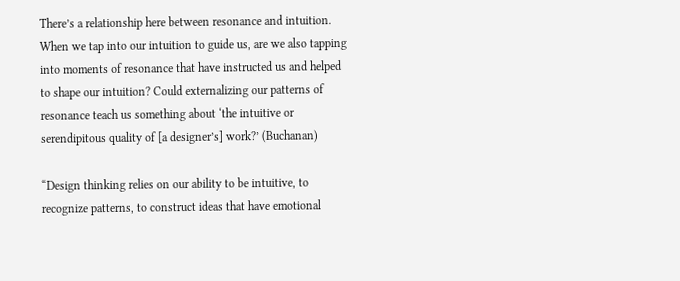There’s a relationship here between resonance and intuition. When we tap into our intuition to guide us, are we also tapping into moments of resonance that have instructed us and helped to shape our intuition? Could externalizing our patterns of resonance teach us something about ‘the intuitive or serendipitous quality of [a designer’s] work?’ (Buchanan)

“Design thinking relies on our ability to be intuitive, to recognize patterns, to construct ideas that have emotional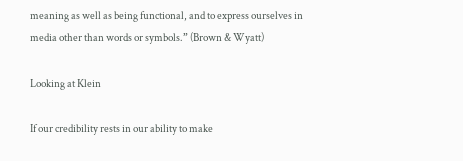meaning as well as being functional, and to express ourselves in media other than words or symbols.” (Brown & Wyatt)

Looking at Klein

If our credibility rests in our ability to make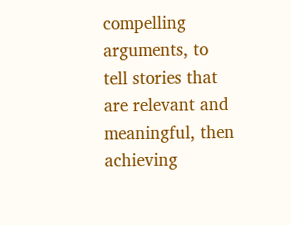compelling arguments, to tell stories that are relevant and meaningful, then achieving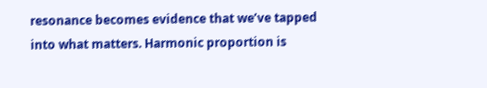resonance becomes evidence that we’ve tapped into what matters. Harmonic proportion is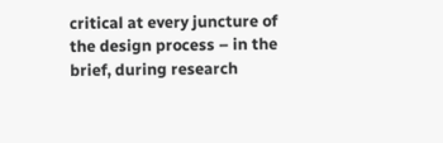critical at every juncture of the design process – in the brief, during research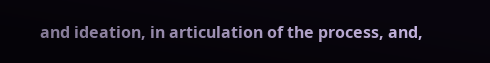and ideation, in articulation of the process, and,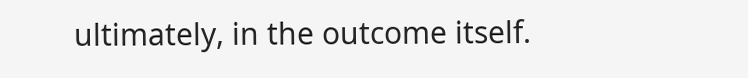ultimately, in the outcome itself.